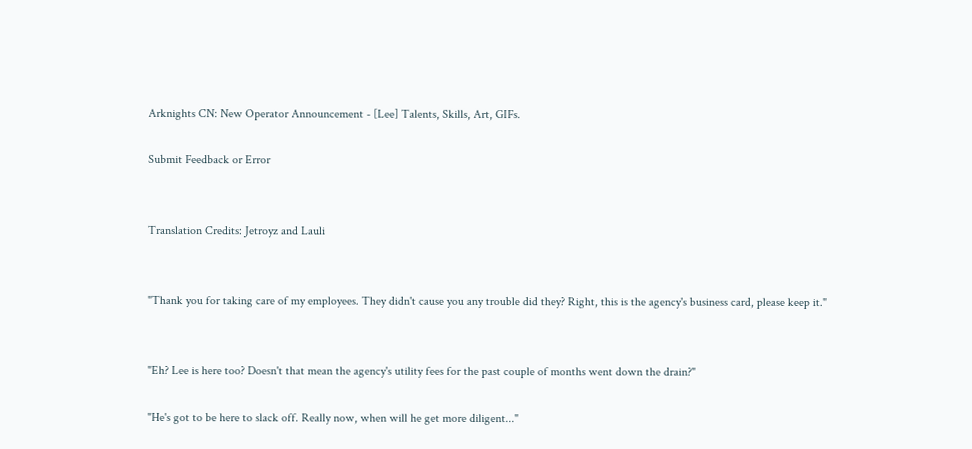Arknights CN: New Operator Announcement - [Lee] Talents, Skills, Art, GIFs.

Submit Feedback or Error


Translation Credits: Jetroyz and Lauli


"Thank you for taking care of my employees. They didn't cause you any trouble did they? Right, this is the agency's business card, please keep it."


"Eh? Lee is here too? Doesn't that mean the agency's utility fees for the past couple of months went down the drain?"

"He's got to be here to slack off. Really now, when will he get more diligent..."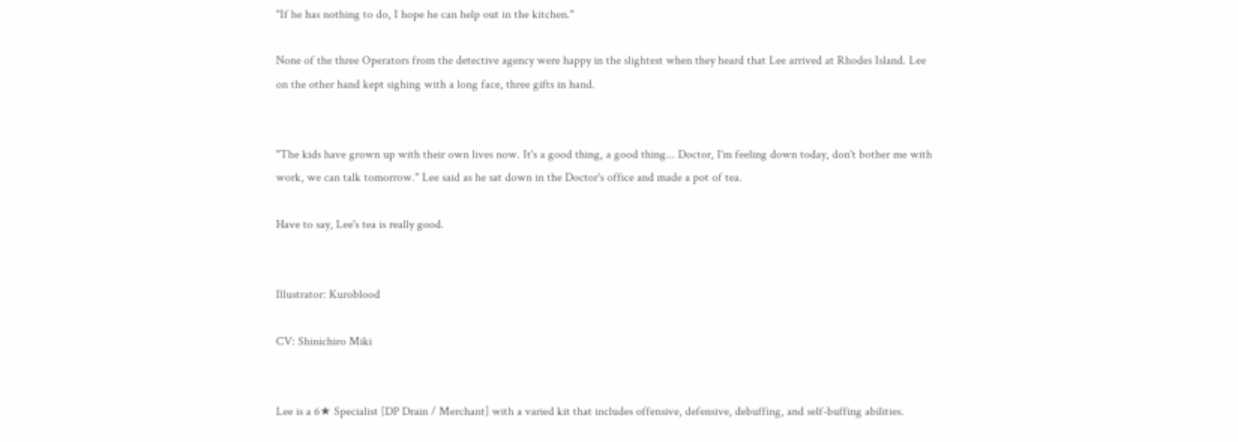"If he has nothing to do, I hope he can help out in the kitchen."

None of the three Operators from the detective agency were happy in the slightest when they heard that Lee arrived at Rhodes Island. Lee on the other hand kept sighing with a long face, three gifts in hand.


"The kids have grown up with their own lives now. It's a good thing, a good thing... Doctor, I'm feeling down today, don't bother me with work, we can talk tomorrow." Lee said as he sat down in the Doctor's office and made a pot of tea.

Have to say, Lee's tea is really good.


Illustrator: Kuroblood

CV: Shinichiro Miki


Lee is a 6★ Specialist [DP Drain / Merchant] with a varied kit that includes offensive, defensive, debuffing, and self-buffing abilities.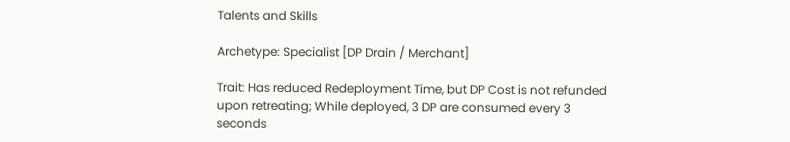Talents and Skills

Archetype: Specialist [DP Drain / Merchant]

Trait: Has reduced Redeployment Time, but DP Cost is not refunded upon retreating; While deployed, 3 DP are consumed every 3 seconds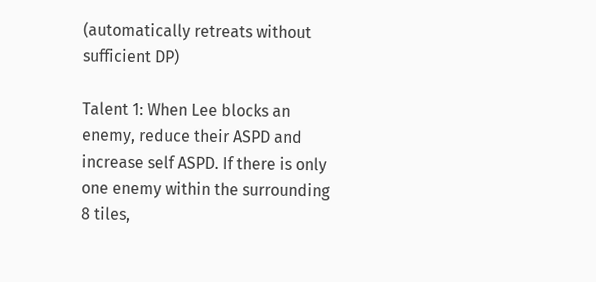(automatically retreats without sufficient DP)

Talent 1: When Lee blocks an enemy, reduce their ASPD and increase self ASPD. If there is only one enemy within the surrounding 8 tiles,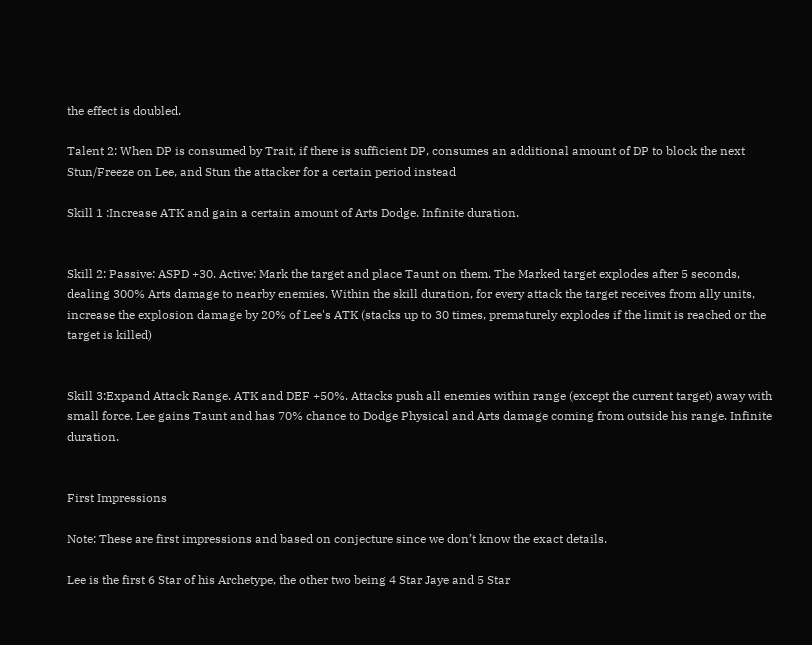the effect is doubled.

Talent 2: When DP is consumed by Trait, if there is sufficient DP, consumes an additional amount of DP to block the next Stun/Freeze on Lee, and Stun the attacker for a certain period instead

Skill 1 :Increase ATK and gain a certain amount of Arts Dodge. Infinite duration.


Skill 2: Passive: ASPD +30. Active: Mark the target and place Taunt on them. The Marked target explodes after 5 seconds, dealing 300% Arts damage to nearby enemies. Within the skill duration, for every attack the target receives from ally units, increase the explosion damage by 20% of Lee's ATK (stacks up to 30 times, prematurely explodes if the limit is reached or the target is killed)


Skill 3:Expand Attack Range. ATK and DEF +50%. Attacks push all enemies within range (except the current target) away with small force. Lee gains Taunt and has 70% chance to Dodge Physical and Arts damage coming from outside his range. Infinite duration.


First Impressions

Note: These are first impressions and based on conjecture since we don’t know the exact details.

Lee is the first 6 Star of his Archetype, the other two being 4 Star Jaye and 5 Star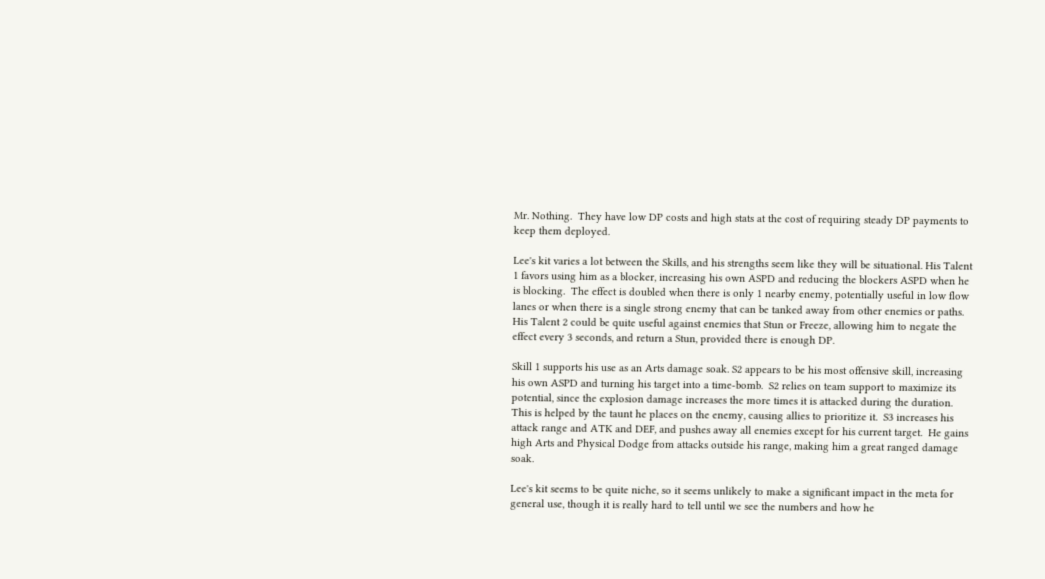Mr. Nothing.  They have low DP costs and high stats at the cost of requiring steady DP payments to keep them deployed.

Lee's kit varies a lot between the Skills, and his strengths seem like they will be situational. His Talent 1 favors using him as a blocker, increasing his own ASPD and reducing the blockers ASPD when he is blocking.  The effect is doubled when there is only 1 nearby enemy, potentially useful in low flow lanes or when there is a single strong enemy that can be tanked away from other enemies or paths.  His Talent 2 could be quite useful against enemies that Stun or Freeze, allowing him to negate the effect every 3 seconds, and return a Stun, provided there is enough DP.

Skill 1 supports his use as an Arts damage soak. S2 appears to be his most offensive skill, increasing his own ASPD and turning his target into a time-bomb.  S2 relies on team support to maximize its potential, since the explosion damage increases the more times it is attacked during the duration.  This is helped by the taunt he places on the enemy, causing allies to prioritize it.  S3 increases his attack range and ATK and DEF, and pushes away all enemies except for his current target.  He gains high Arts and Physical Dodge from attacks outside his range, making him a great ranged damage soak.

Lee's kit seems to be quite niche, so it seems unlikely to make a significant impact in the meta for general use, though it is really hard to tell until we see the numbers and how he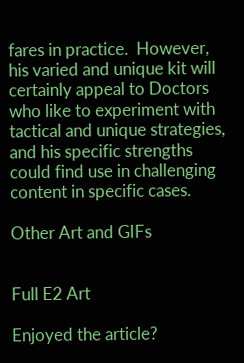fares in practice.  However, his varied and unique kit will certainly appeal to Doctors who like to experiment with tactical and unique strategies, and his specific strengths could find use in challenging content in specific cases.

Other Art and GIFs


Full E2 Art

Enjoyed the article?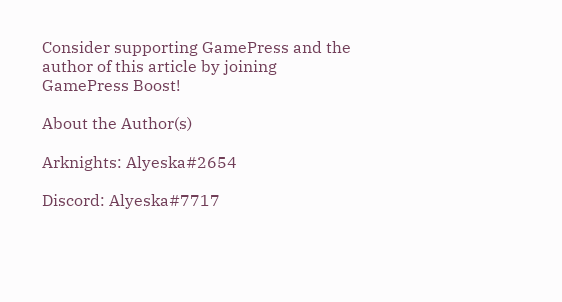Consider supporting GamePress and the author of this article by joining GamePress Boost!

About the Author(s)

Arknights: Alyeska#2654

Discord: Alyeska#7717